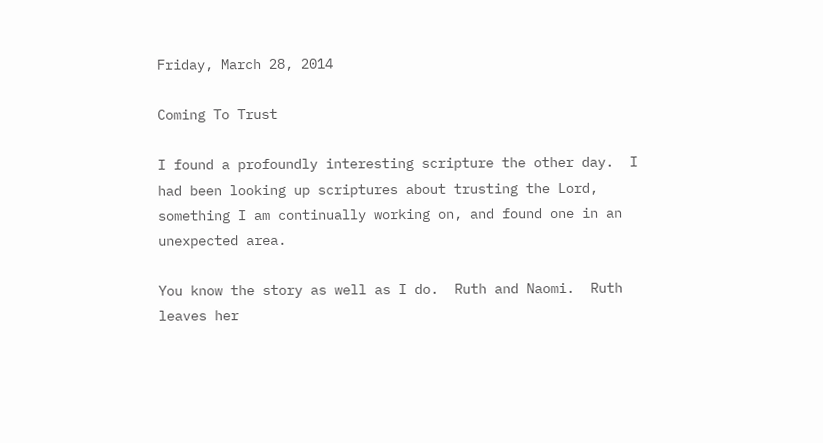Friday, March 28, 2014

Coming To Trust

I found a profoundly interesting scripture the other day.  I had been looking up scriptures about trusting the Lord, something I am continually working on, and found one in an unexpected area.

You know the story as well as I do.  Ruth and Naomi.  Ruth leaves her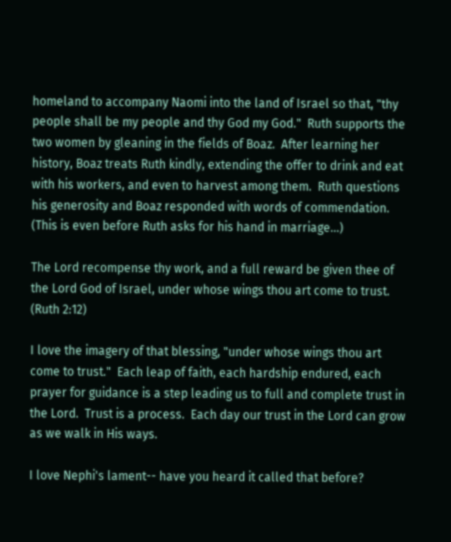homeland to accompany Naomi into the land of Israel so that, "thy people shall be my people and thy God my God."  Ruth supports the two women by gleaning in the fields of Boaz.  After learning her history, Boaz treats Ruth kindly, extending the offer to drink and eat with his workers, and even to harvest among them.  Ruth questions his generosity and Boaz responded with words of commendation. (This is even before Ruth asks for his hand in marriage...)

The Lord recompense thy work, and a full reward be given thee of the Lord God of Israel, under whose wings thou art come to trust. (Ruth 2:12)

I love the imagery of that blessing, "under whose wings thou art come to trust."  Each leap of faith, each hardship endured, each prayer for guidance is a step leading us to full and complete trust in the Lord.  Trust is a process.  Each day our trust in the Lord can grow as we walk in His ways.

I love Nephi's lament-- have you heard it called that before?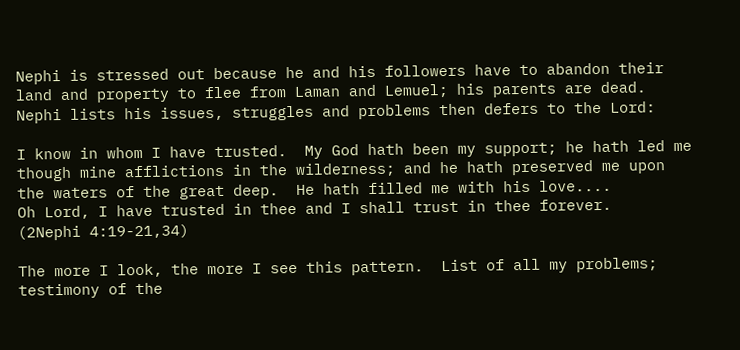Nephi is stressed out because he and his followers have to abandon their land and property to flee from Laman and Lemuel; his parents are dead.  Nephi lists his issues, struggles and problems then defers to the Lord:

I know in whom I have trusted.  My God hath been my support; he hath led me though mine afflictions in the wilderness; and he hath preserved me upon the waters of the great deep.  He hath filled me with his love....
Oh Lord, I have trusted in thee and I shall trust in thee forever.
(2Nephi 4:19-21,34)

The more I look, the more I see this pattern.  List of all my problems; testimony of the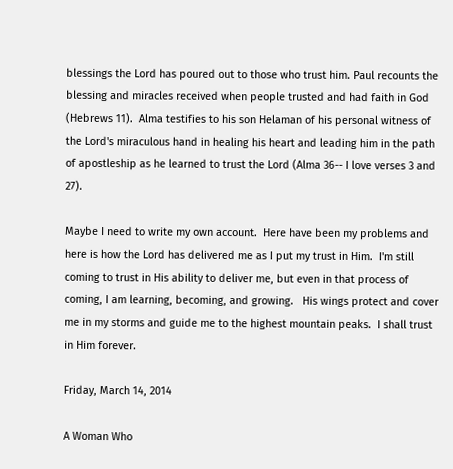blessings the Lord has poured out to those who trust him. Paul recounts the blessing and miracles received when people trusted and had faith in God (Hebrews 11).  Alma testifies to his son Helaman of his personal witness of the Lord's miraculous hand in healing his heart and leading him in the path of apostleship as he learned to trust the Lord (Alma 36-- I love verses 3 and 27).

Maybe I need to write my own account.  Here have been my problems and here is how the Lord has delivered me as I put my trust in Him.  I'm still coming to trust in His ability to deliver me, but even in that process of coming, I am learning, becoming, and growing.   His wings protect and cover me in my storms and guide me to the highest mountain peaks.  I shall trust in Him forever.

Friday, March 14, 2014

A Woman Who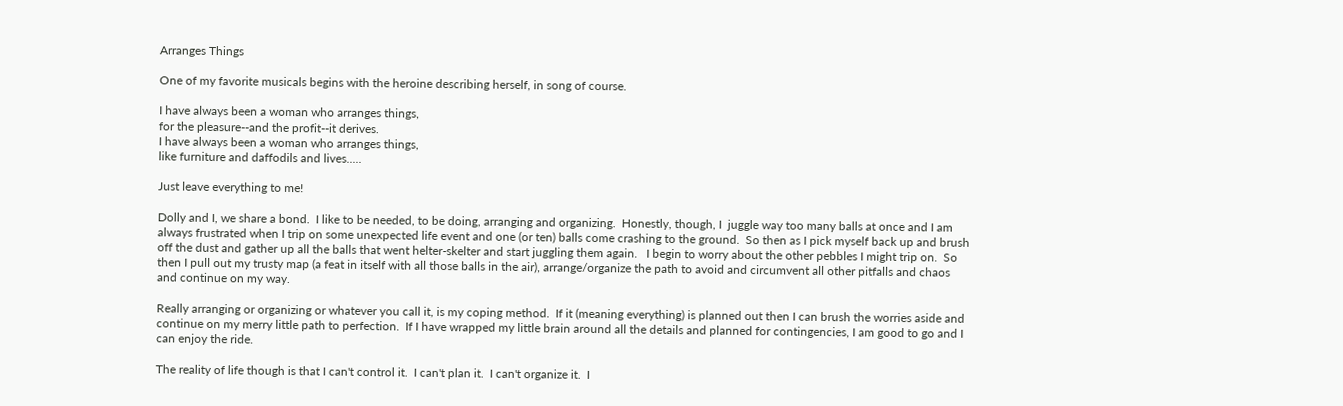Arranges Things

One of my favorite musicals begins with the heroine describing herself, in song of course.

I have always been a woman who arranges things,
for the pleasure--and the profit--it derives.
I have always been a woman who arranges things,
like furniture and daffodils and lives.....

Just leave everything to me!

Dolly and I, we share a bond.  I like to be needed, to be doing, arranging and organizing.  Honestly, though, I  juggle way too many balls at once and I am always frustrated when I trip on some unexpected life event and one (or ten) balls come crashing to the ground.  So then as I pick myself back up and brush off the dust and gather up all the balls that went helter-skelter and start juggling them again.   I begin to worry about the other pebbles I might trip on.  So then I pull out my trusty map (a feat in itself with all those balls in the air), arrange/organize the path to avoid and circumvent all other pitfalls and chaos and continue on my way.

Really arranging or organizing or whatever you call it, is my coping method.  If it (meaning everything) is planned out then I can brush the worries aside and continue on my merry little path to perfection.  If I have wrapped my little brain around all the details and planned for contingencies, I am good to go and I can enjoy the ride.

The reality of life though is that I can't control it.  I can't plan it.  I can't organize it.  I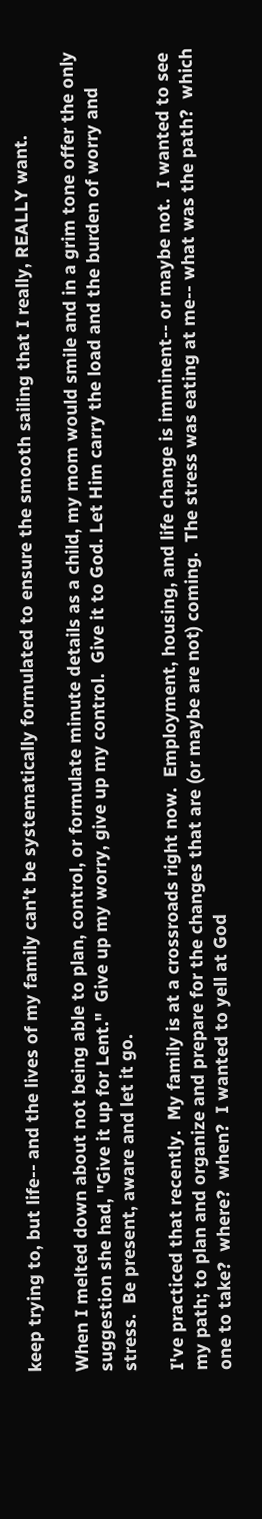keep trying to, but life-- and the lives of my family can't be systematically formulated to ensure the smooth sailing that I really, REALLY want.

When I melted down about not being able to plan, control, or formulate minute details as a child, my mom would smile and in a grim tone offer the only suggestion she had, "Give it up for Lent."  Give up my worry, give up my control.  Give it to God. Let Him carry the load and the burden of worry and stress.  Be present, aware and let it go.

I've practiced that recently.  My family is at a crossroads right now.  Employment, housing, and life change is imminent-- or maybe not.  I wanted to see my path; to plan and organize and prepare for the changes that are (or maybe are not) coming.  The stress was eating at me-- what was the path?  which one to take?  where?  when?  I wanted to yell at God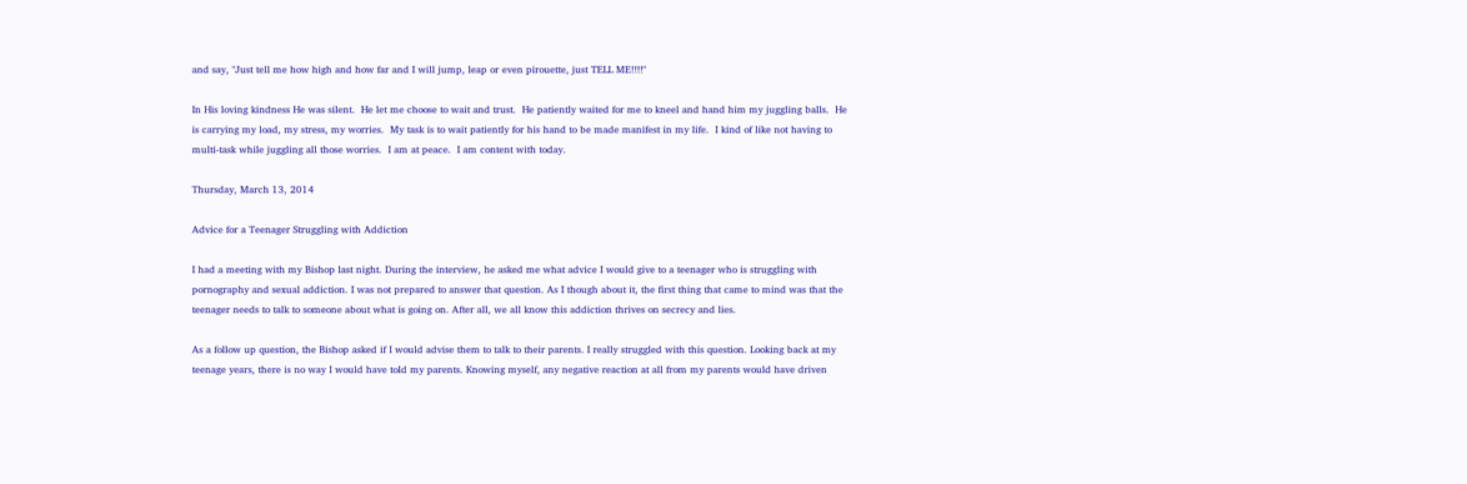and say, "Just tell me how high and how far and I will jump, leap or even pirouette, just TELL ME!!!!"

In His loving kindness He was silent.  He let me choose to wait and trust.  He patiently waited for me to kneel and hand him my juggling balls.  He is carrying my load, my stress, my worries.  My task is to wait patiently for his hand to be made manifest in my life.  I kind of like not having to multi-task while juggling all those worries.  I am at peace.  I am content with today.

Thursday, March 13, 2014

Advice for a Teenager Struggling with Addiction

I had a meeting with my Bishop last night. During the interview, he asked me what advice I would give to a teenager who is struggling with pornography and sexual addiction. I was not prepared to answer that question. As I though about it, the first thing that came to mind was that the teenager needs to talk to someone about what is going on. After all, we all know this addiction thrives on secrecy and lies.

As a follow up question, the Bishop asked if I would advise them to talk to their parents. I really struggled with this question. Looking back at my teenage years, there is no way I would have told my parents. Knowing myself, any negative reaction at all from my parents would have driven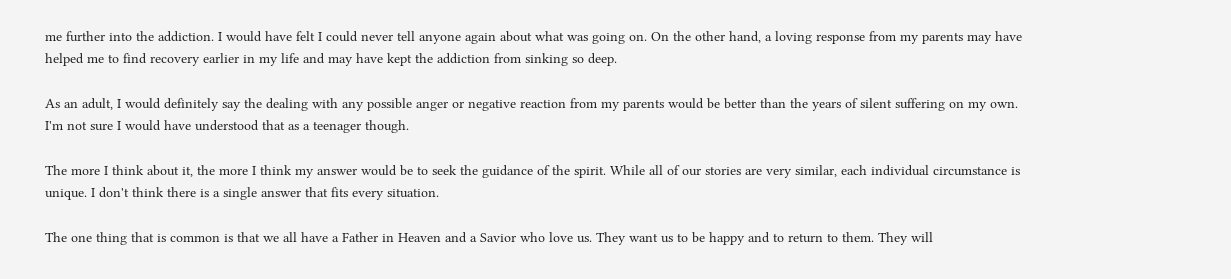me further into the addiction. I would have felt I could never tell anyone again about what was going on. On the other hand, a loving response from my parents may have helped me to find recovery earlier in my life and may have kept the addiction from sinking so deep.

As an adult, I would definitely say the dealing with any possible anger or negative reaction from my parents would be better than the years of silent suffering on my own. I'm not sure I would have understood that as a teenager though.

The more I think about it, the more I think my answer would be to seek the guidance of the spirit. While all of our stories are very similar, each individual circumstance is unique. I don't think there is a single answer that fits every situation.

The one thing that is common is that we all have a Father in Heaven and a Savior who love us. They want us to be happy and to return to them. They will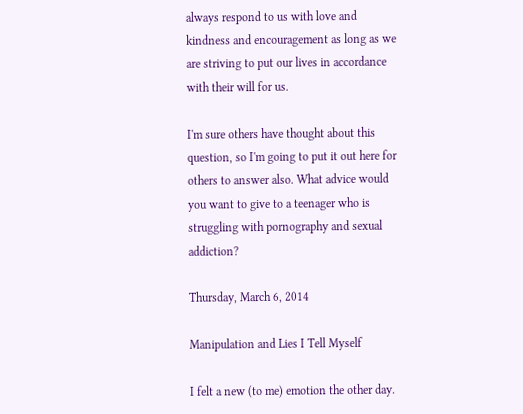always respond to us with love and kindness and encouragement as long as we are striving to put our lives in accordance with their will for us.

I'm sure others have thought about this question, so I'm going to put it out here for others to answer also. What advice would you want to give to a teenager who is struggling with pornography and sexual addiction?

Thursday, March 6, 2014

Manipulation and Lies I Tell Myself

I felt a new (to me) emotion the other day.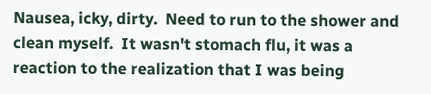Nausea, icky, dirty.  Need to run to the shower and clean myself.  It wasn't stomach flu, it was a reaction to the realization that I was being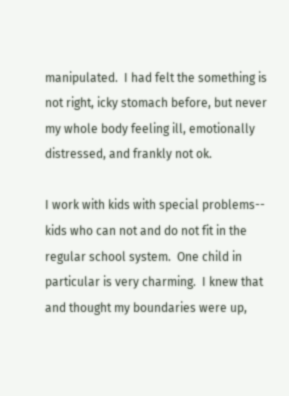manipulated.  I had felt the something is not right, icky stomach before, but never my whole body feeling ill, emotionally distressed, and frankly not ok.

I work with kids with special problems-- kids who can not and do not fit in the regular school system.  One child in particular is very charming.  I knew that and thought my boundaries were up,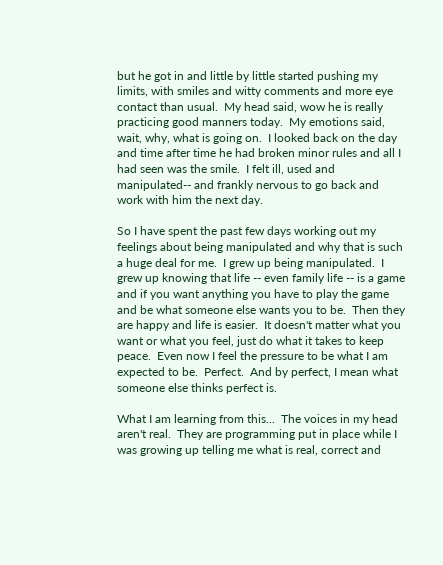but he got in and little by little started pushing my limits, with smiles and witty comments and more eye contact than usual.  My head said, wow he is really practicing good manners today.  My emotions said, wait, why, what is going on.  I looked back on the day and time after time he had broken minor rules and all I had seen was the smile.  I felt ill, used and manipulated-- and frankly nervous to go back and work with him the next day.

So I have spent the past few days working out my feelings about being manipulated and why that is such a huge deal for me.  I grew up being manipulated.  I grew up knowing that life -- even family life -- is a game and if you want anything you have to play the game and be what someone else wants you to be.  Then they are happy and life is easier.  It doesn't matter what you want or what you feel, just do what it takes to keep peace.  Even now I feel the pressure to be what I am expected to be.  Perfect.  And by perfect, I mean what someone else thinks perfect is.

What I am learning from this...  The voices in my head aren't real.  They are programming put in place while I was growing up telling me what is real, correct and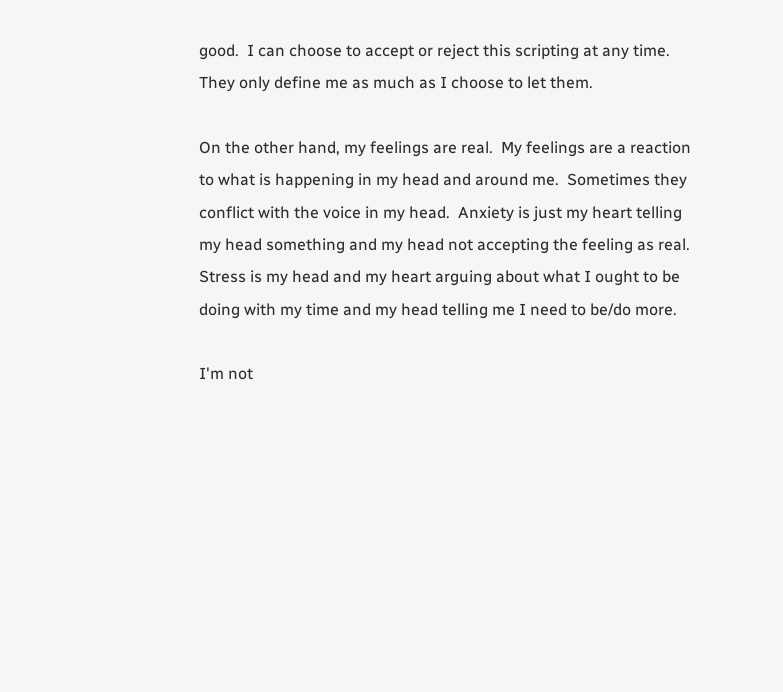good.  I can choose to accept or reject this scripting at any time. They only define me as much as I choose to let them.

On the other hand, my feelings are real.  My feelings are a reaction to what is happening in my head and around me.  Sometimes they conflict with the voice in my head.  Anxiety is just my heart telling my head something and my head not accepting the feeling as real.  Stress is my head and my heart arguing about what I ought to be doing with my time and my head telling me I need to be/do more.

I'm not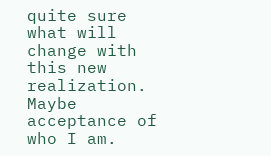quite sure what will change with this new realization.  Maybe acceptance of who I am.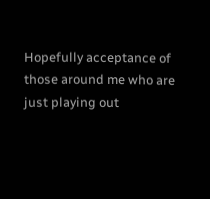Hopefully acceptance of those around me who are just playing out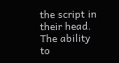the script in their head.  The ability to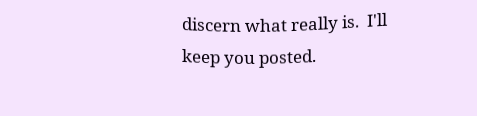discern what really is.  I'll keep you posted.